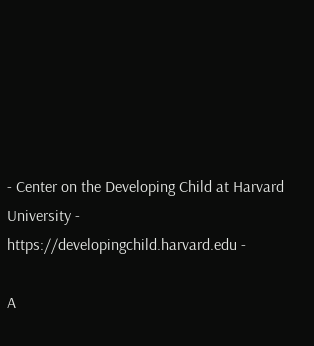- Center on the Developing Child at Harvard University - https://developingchild.harvard.edu -

A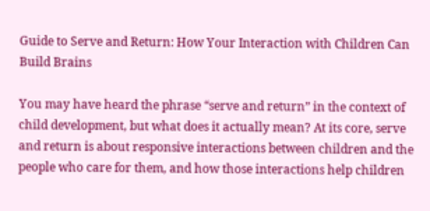Guide to Serve and Return: How Your Interaction with Children Can Build Brains

You may have heard the phrase “serve and return” in the context of child development, but what does it actually mean? At its core, serve and return is about responsive interactions between children and the people who care for them, and how those interactions help children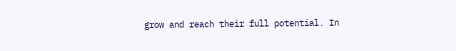grow and reach their full potential. In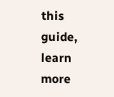this guide, learn more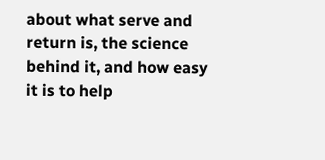about what serve and return is, the science behind it, and how easy it is to help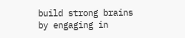build strong brains by engaging in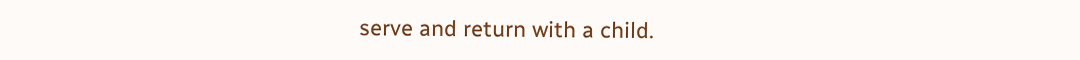serve and return with a child.